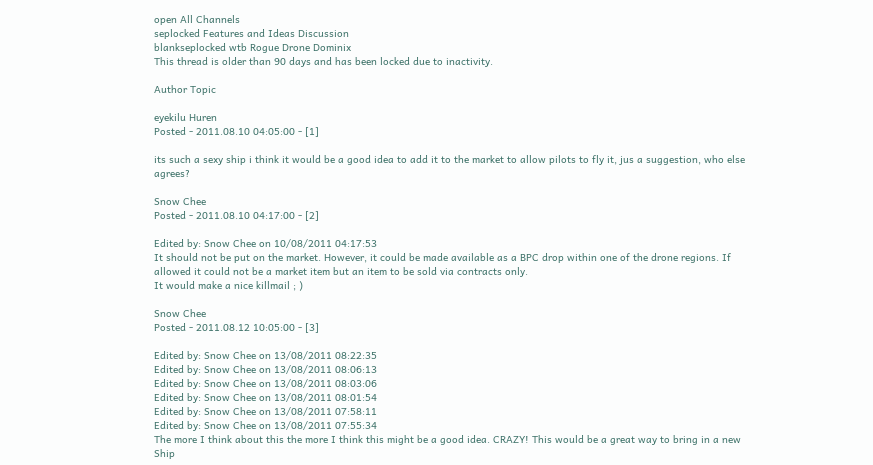open All Channels
seplocked Features and Ideas Discussion
blankseplocked wtb Rogue Drone Dominix
This thread is older than 90 days and has been locked due to inactivity.

Author Topic

eyekilu Huren
Posted - 2011.08.10 04:05:00 - [1]

its such a sexy ship i think it would be a good idea to add it to the market to allow pilots to fly it, jus a suggestion, who else agrees?

Snow Chee
Posted - 2011.08.10 04:17:00 - [2]

Edited by: Snow Chee on 10/08/2011 04:17:53
It should not be put on the market. However, it could be made available as a BPC drop within one of the drone regions. If allowed it could not be a market item but an item to be sold via contracts only.
It would make a nice killmail ; )

Snow Chee
Posted - 2011.08.12 10:05:00 - [3]

Edited by: Snow Chee on 13/08/2011 08:22:35
Edited by: Snow Chee on 13/08/2011 08:06:13
Edited by: Snow Chee on 13/08/2011 08:03:06
Edited by: Snow Chee on 13/08/2011 08:01:54
Edited by: Snow Chee on 13/08/2011 07:58:11
Edited by: Snow Chee on 13/08/2011 07:55:34
The more I think about this the more I think this might be a good idea. CRAZY! This would be a great way to bring in a new Ship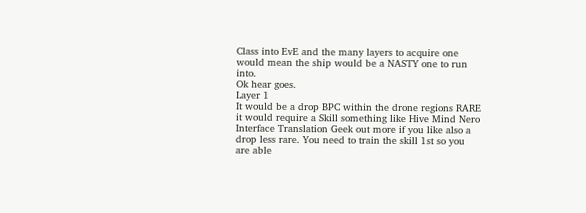Class into EvE and the many layers to acquire one would mean the ship would be a NASTY one to run into.
Ok hear goes.
Layer 1
It would be a drop BPC within the drone regions RARE it would require a Skill something like Hive Mind Nero Interface Translation Geek out more if you like also a drop less rare. You need to train the skill 1st so you are able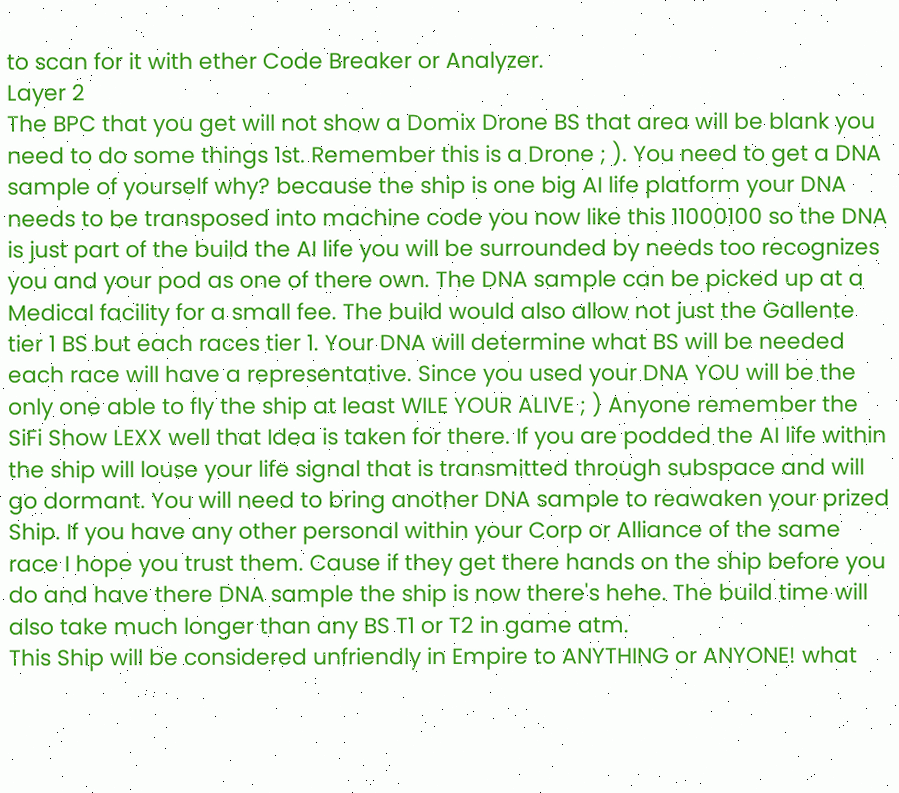to scan for it with ether Code Breaker or Analyzer.
Layer 2
The BPC that you get will not show a Domix Drone BS that area will be blank you need to do some things 1st. Remember this is a Drone ; ). You need to get a DNA sample of yourself why? because the ship is one big AI life platform your DNA needs to be transposed into machine code you now like this 11000100 so the DNA is just part of the build the AI life you will be surrounded by needs too recognizes you and your pod as one of there own. The DNA sample can be picked up at a Medical facility for a small fee. The build would also allow not just the Gallente tier 1 BS but each races tier 1. Your DNA will determine what BS will be needed each race will have a representative. Since you used your DNA YOU will be the only one able to fly the ship at least WILE YOUR ALIVE ; ) Anyone remember the SiFi Show LEXX well that Idea is taken for there. If you are podded the AI life within the ship will louse your life signal that is transmitted through subspace and will go dormant. You will need to bring another DNA sample to reawaken your prized Ship. If you have any other personal within your Corp or Alliance of the same race I hope you trust them. Cause if they get there hands on the ship before you do and have there DNA sample the ship is now there's hehe. The build time will also take much longer than any BS T1 or T2 in game atm.
This Ship will be considered unfriendly in Empire to ANYTHING or ANYONE! what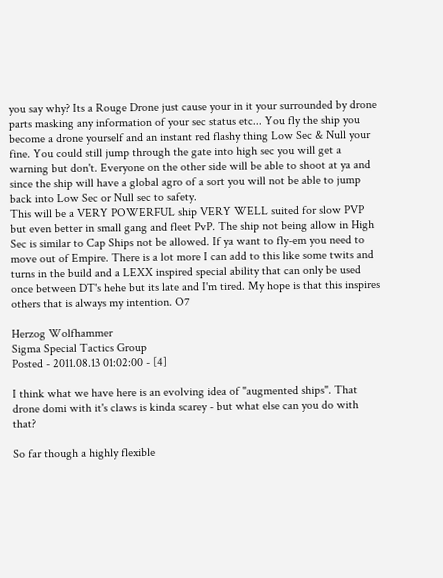you say why? Its a Rouge Drone just cause your in it your surrounded by drone parts masking any information of your sec status etc... You fly the ship you become a drone yourself and an instant red flashy thing Low Sec & Null your fine. You could still jump through the gate into high sec you will get a warning but don't. Everyone on the other side will be able to shoot at ya and since the ship will have a global agro of a sort you will not be able to jump back into Low Sec or Null sec to safety.
This will be a VERY POWERFUL ship VERY WELL suited for slow PVP but even better in small gang and fleet PvP. The ship not being allow in High Sec is similar to Cap Ships not be allowed. If ya want to fly-em you need to move out of Empire. There is a lot more I can add to this like some twits and turns in the build and a LEXX inspired special ability that can only be used once between DT's hehe but its late and I'm tired. My hope is that this inspires others that is always my intention. O7

Herzog Wolfhammer
Sigma Special Tactics Group
Posted - 2011.08.13 01:02:00 - [4]

I think what we have here is an evolving idea of "augmented ships". That drone domi with it's claws is kinda scarey - but what else can you do with that?

So far though a highly flexible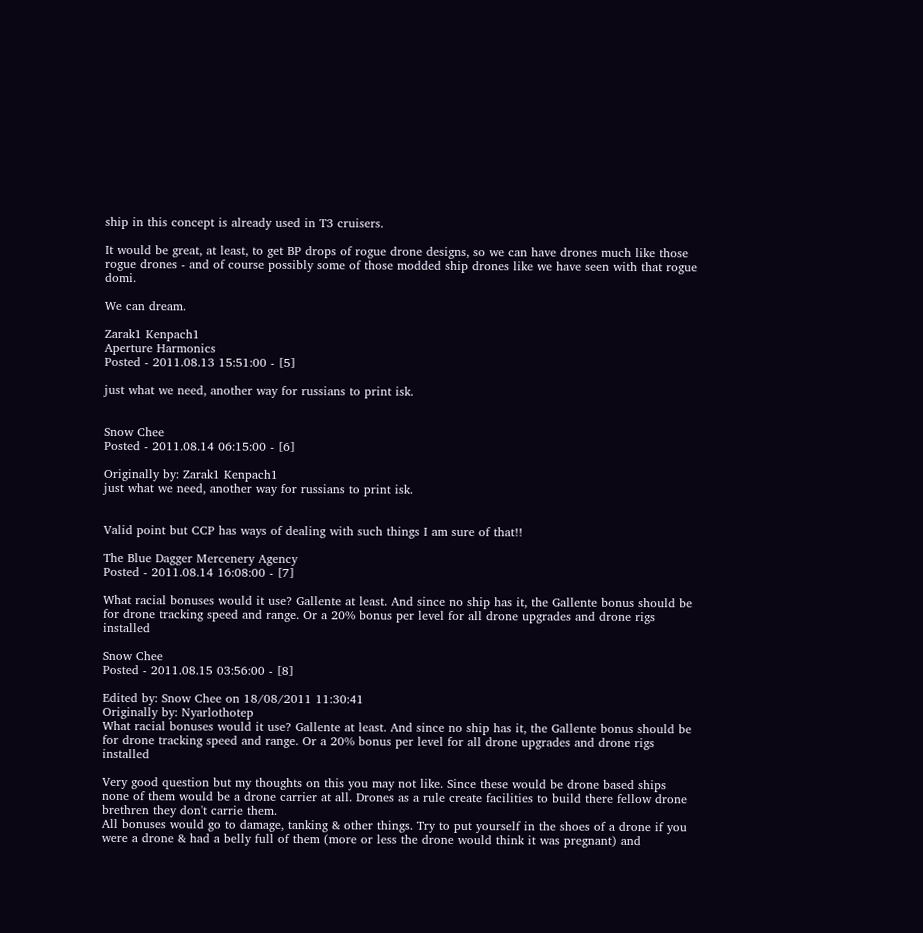ship in this concept is already used in T3 cruisers.

It would be great, at least, to get BP drops of rogue drone designs, so we can have drones much like those rogue drones - and of course possibly some of those modded ship drones like we have seen with that rogue domi.

We can dream.

Zarak1 Kenpach1
Aperture Harmonics
Posted - 2011.08.13 15:51:00 - [5]

just what we need, another way for russians to print isk.


Snow Chee
Posted - 2011.08.14 06:15:00 - [6]

Originally by: Zarak1 Kenpach1
just what we need, another way for russians to print isk.


Valid point but CCP has ways of dealing with such things I am sure of that!!

The Blue Dagger Mercenery Agency
Posted - 2011.08.14 16:08:00 - [7]

What racial bonuses would it use? Gallente at least. And since no ship has it, the Gallente bonus should be for drone tracking speed and range. Or a 20% bonus per level for all drone upgrades and drone rigs installed

Snow Chee
Posted - 2011.08.15 03:56:00 - [8]

Edited by: Snow Chee on 18/08/2011 11:30:41
Originally by: Nyarlothotep
What racial bonuses would it use? Gallente at least. And since no ship has it, the Gallente bonus should be for drone tracking speed and range. Or a 20% bonus per level for all drone upgrades and drone rigs installed

Very good question but my thoughts on this you may not like. Since these would be drone based ships none of them would be a drone carrier at all. Drones as a rule create facilities to build there fellow drone brethren they don't carrie them.
All bonuses would go to damage, tanking & other things. Try to put yourself in the shoes of a drone if you were a drone & had a belly full of them (more or less the drone would think it was pregnant) and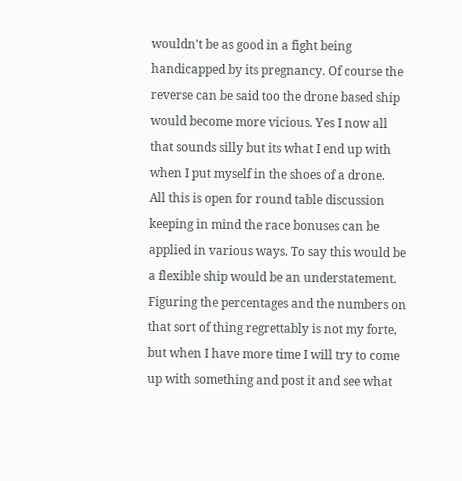wouldn't be as good in a fight being handicapped by its pregnancy. Of course the reverse can be said too the drone based ship would become more vicious. Yes I now all that sounds silly but its what I end up with when I put myself in the shoes of a drone.
All this is open for round table discussion keeping in mind the race bonuses can be applied in various ways. To say this would be a flexible ship would be an understatement. Figuring the percentages and the numbers on that sort of thing regrettably is not my forte, but when I have more time I will try to come up with something and post it and see what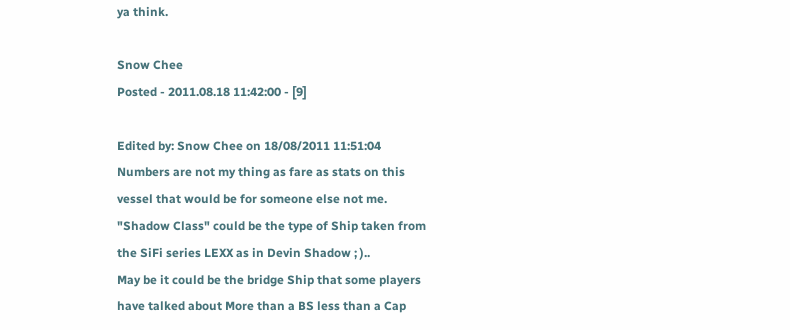ya think.

Snow Chee
Posted - 2011.08.18 11:42:00 - [9]

Edited by: Snow Chee on 18/08/2011 11:51:04
Numbers are not my thing as fare as stats on this vessel that would be for someone else not me. "Shadow Class" could be the type of Ship taken from the SiFi series LEXX as in Devin Shadow ; )..
May be it could be the bridge Ship that some players have talked about More than a BS less than a Cap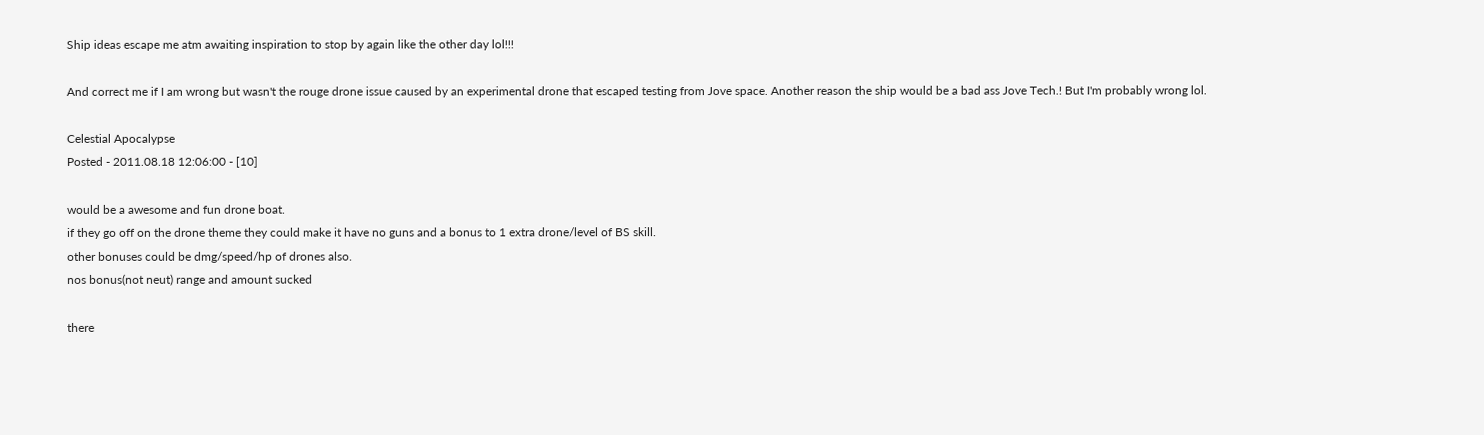Ship ideas escape me atm awaiting inspiration to stop by again like the other day lol!!!

And correct me if I am wrong but wasn't the rouge drone issue caused by an experimental drone that escaped testing from Jove space. Another reason the ship would be a bad ass Jove Tech.! But I'm probably wrong lol.

Celestial Apocalypse
Posted - 2011.08.18 12:06:00 - [10]

would be a awesome and fun drone boat.
if they go off on the drone theme they could make it have no guns and a bonus to 1 extra drone/level of BS skill.
other bonuses could be dmg/speed/hp of drones also.
nos bonus(not neut) range and amount sucked

there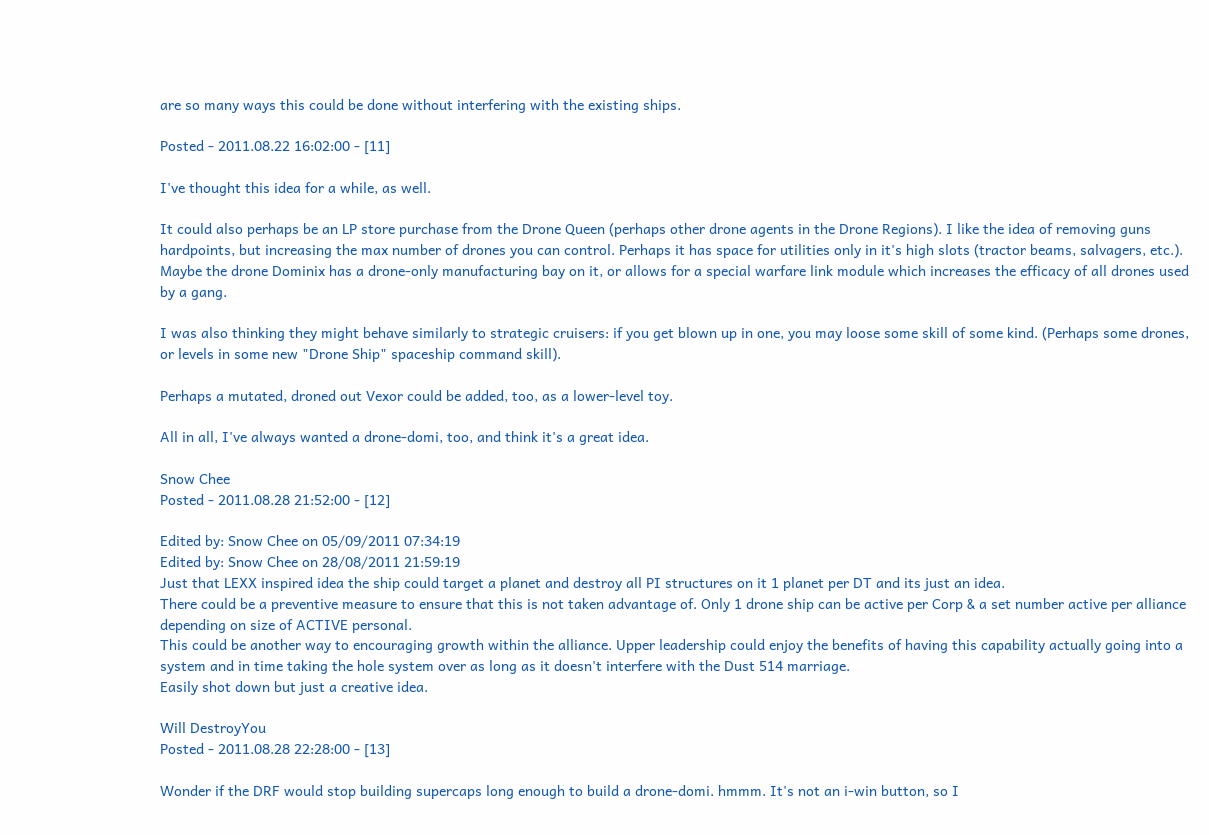are so many ways this could be done without interfering with the existing ships.

Posted - 2011.08.22 16:02:00 - [11]

I've thought this idea for a while, as well.

It could also perhaps be an LP store purchase from the Drone Queen (perhaps other drone agents in the Drone Regions). I like the idea of removing guns hardpoints, but increasing the max number of drones you can control. Perhaps it has space for utilities only in it's high slots (tractor beams, salvagers, etc.). Maybe the drone Dominix has a drone-only manufacturing bay on it, or allows for a special warfare link module which increases the efficacy of all drones used by a gang.

I was also thinking they might behave similarly to strategic cruisers: if you get blown up in one, you may loose some skill of some kind. (Perhaps some drones, or levels in some new "Drone Ship" spaceship command skill).

Perhaps a mutated, droned out Vexor could be added, too, as a lower-level toy.

All in all, I've always wanted a drone-domi, too, and think it's a great idea.

Snow Chee
Posted - 2011.08.28 21:52:00 - [12]

Edited by: Snow Chee on 05/09/2011 07:34:19
Edited by: Snow Chee on 28/08/2011 21:59:19
Just that LEXX inspired idea the ship could target a planet and destroy all PI structures on it 1 planet per DT and its just an idea.
There could be a preventive measure to ensure that this is not taken advantage of. Only 1 drone ship can be active per Corp & a set number active per alliance depending on size of ACTIVE personal.
This could be another way to encouraging growth within the alliance. Upper leadership could enjoy the benefits of having this capability actually going into a system and in time taking the hole system over as long as it doesn't interfere with the Dust 514 marriage.
Easily shot down but just a creative idea.

Will DestroyYou
Posted - 2011.08.28 22:28:00 - [13]

Wonder if the DRF would stop building supercaps long enough to build a drone-domi. hmmm. It's not an i-win button, so I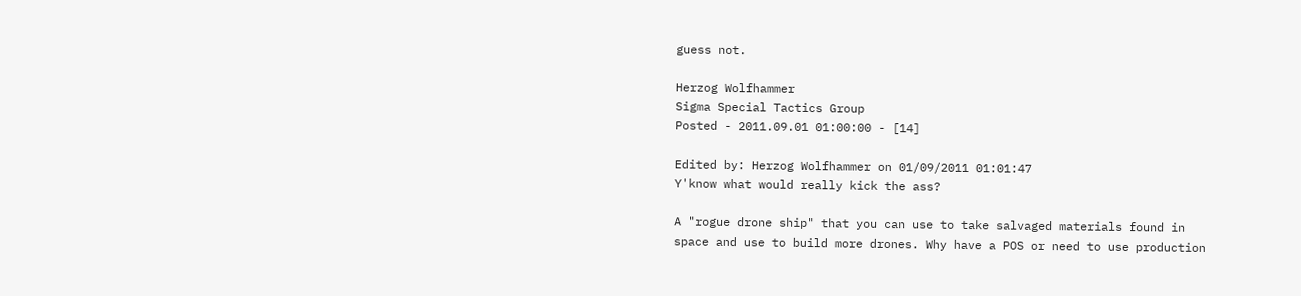guess not.

Herzog Wolfhammer
Sigma Special Tactics Group
Posted - 2011.09.01 01:00:00 - [14]

Edited by: Herzog Wolfhammer on 01/09/2011 01:01:47
Y'know what would really kick the ass?

A "rogue drone ship" that you can use to take salvaged materials found in space and use to build more drones. Why have a POS or need to use production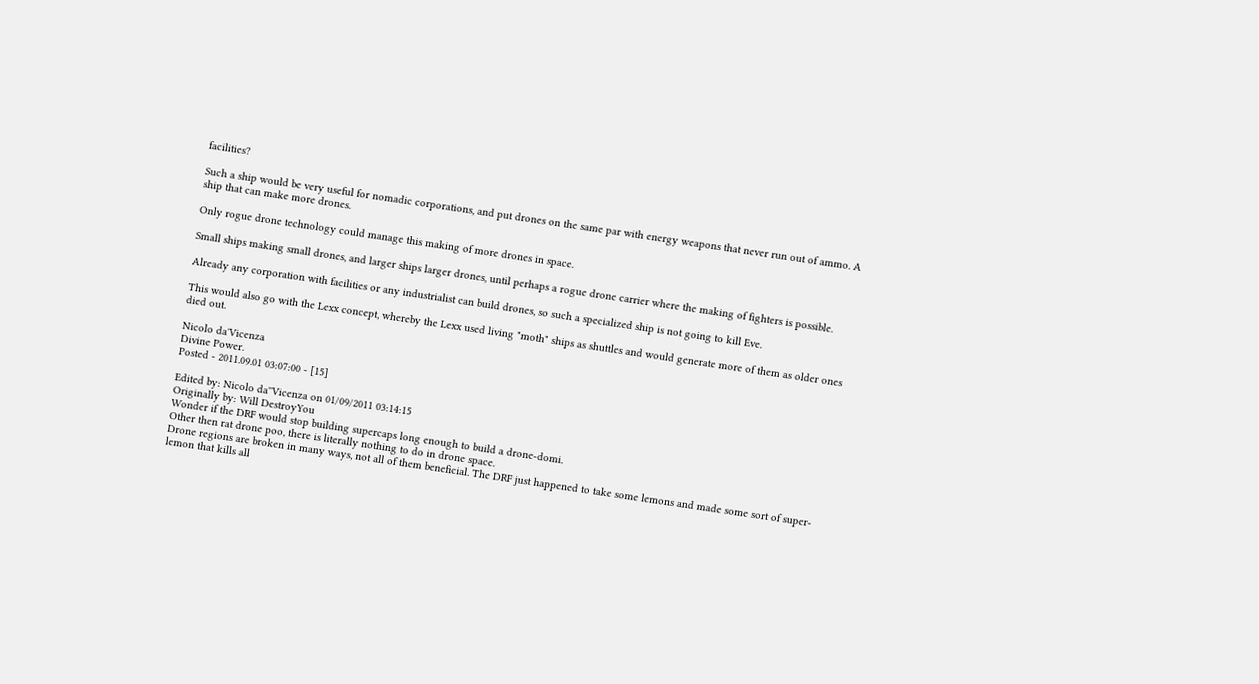facilities?

Such a ship would be very useful for nomadic corporations, and put drones on the same par with energy weapons that never run out of ammo. A ship that can make more drones.

Only rogue drone technology could manage this making of more drones in space.

Small ships making small drones, and larger ships larger drones, until perhaps a rogue drone carrier where the making of fighters is possible.

Already any corporation with facilities or any industrialist can build drones, so such a specialized ship is not going to kill Eve.

This would also go with the Lexx concept, whereby the Lexx used living "moth" ships as shuttles and would generate more of them as older ones died out.

Nicolo da'Vicenza
Divine Power.
Posted - 2011.09.01 03:07:00 - [15]

Edited by: Nicolo da''Vicenza on 01/09/2011 03:14:15
Originally by: Will DestroyYou
Wonder if the DRF would stop building supercaps long enough to build a drone-domi.
Other then rat drone poo, there is literally nothing to do in drone space.
Drone regions are broken in many ways, not all of them beneficial. The DRF just happened to take some lemons and made some sort of super-lemon that kills all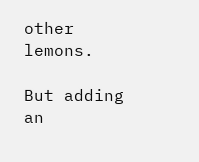other lemons.

But adding an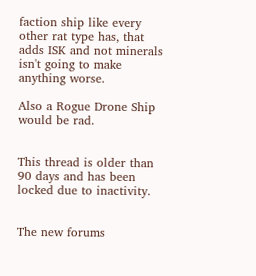faction ship like every other rat type has, that adds ISK and not minerals isn't going to make anything worse.

Also a Rogue Drone Ship would be rad.


This thread is older than 90 days and has been locked due to inactivity.


The new forums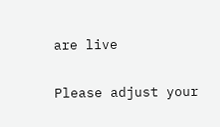are live

Please adjust your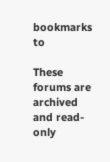bookmarks to

These forums are archived and read-only